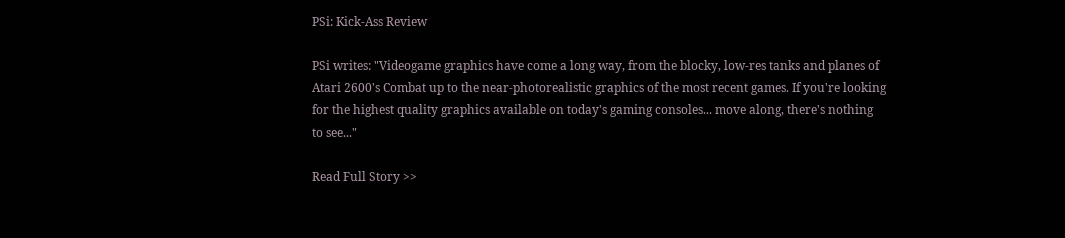PSi: Kick-Ass Review

PSi writes: "Videogame graphics have come a long way, from the blocky, low-res tanks and planes of Atari 2600's Combat up to the near-photorealistic graphics of the most recent games. If you're looking for the highest quality graphics available on today's gaming consoles... move along, there's nothing to see..."

Read Full Story >>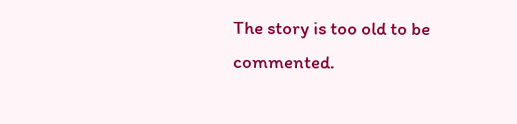The story is too old to be commented.